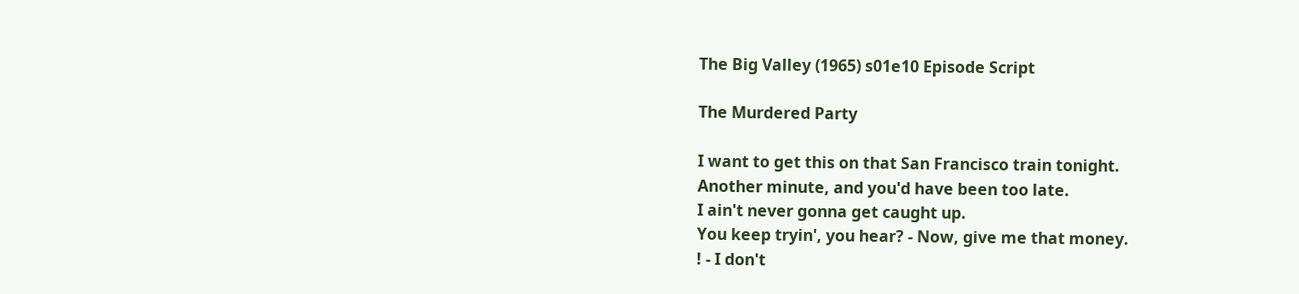The Big Valley (1965) s01e10 Episode Script

The Murdered Party

I want to get this on that San Francisco train tonight.
Another minute, and you'd have been too late.
I ain't never gonna get caught up.
You keep tryin', you hear? - Now, give me that money.
! - I don't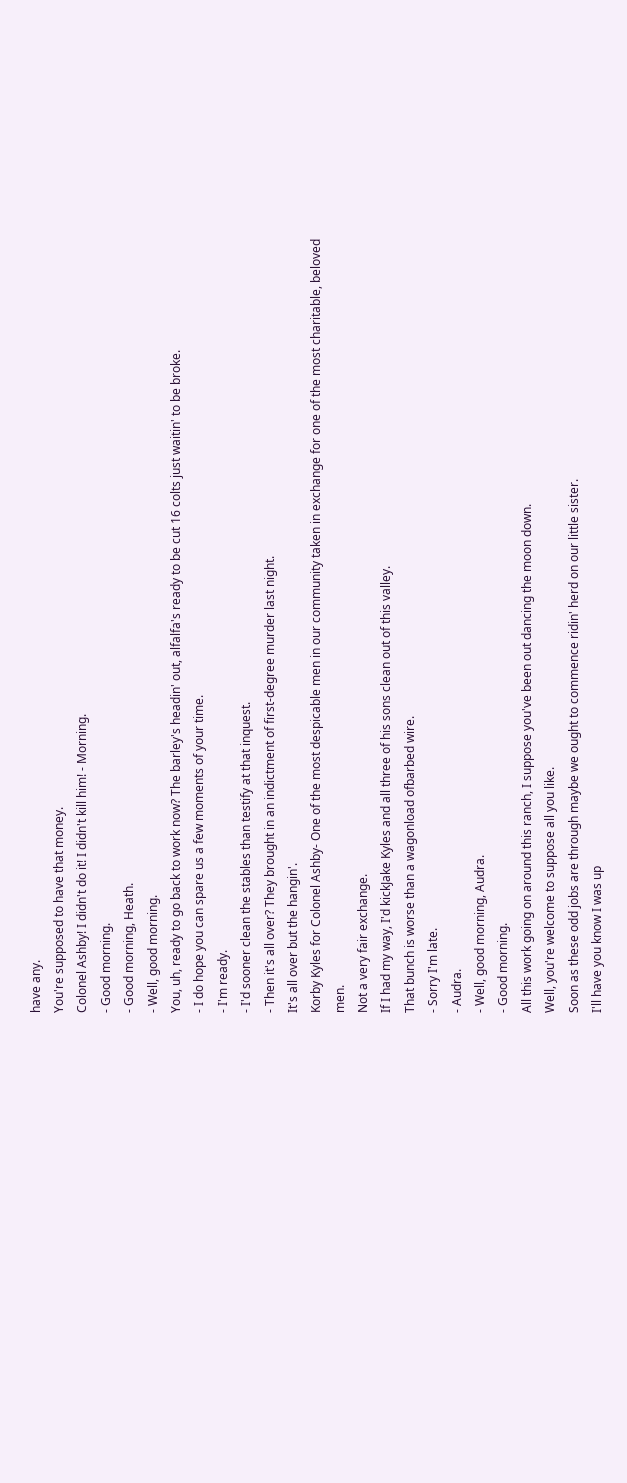have any.
You're supposed to have that money.
Colonel Ashby! I didn't do it! I didn't kill him! - Morning.
- Good morning.
- Good morning, Heath.
- Well, good morning.
You, uh, ready to go back to work now? The barley's headin' out, alfalfa's ready to be cut 16 colts just waitin' to be broke.
- I do hope you can spare us a few moments of your time.
- I'm ready.
- I'd sooner clean the stables than testify at that inquest.
- Then it's all over? They brought in an indictment of first-degree murder last night.
It's all over but the hangin'.
Korby Kyles for Colonel Ashby- One of the most despicable men in our community taken in exchange for one of the most charitable, beloved men.
Not a very fair exchange.
If I had my way, I'd kickJake Kyles and all three of his sons clean out of this valley.
That bunch is worse than a wagonload ofbarbed wire.
- Sorry I'm late.
- Audra.
- Well, good morning, Audra.
- Good morning.
All this work going on around this ranch, I suppose you've been out dancing the moon down.
Well, you're welcome to suppose all you like.
Soon as these odd jobs are through maybe we ought to commence ridin' herd on our little sister.
I'll have you know I was up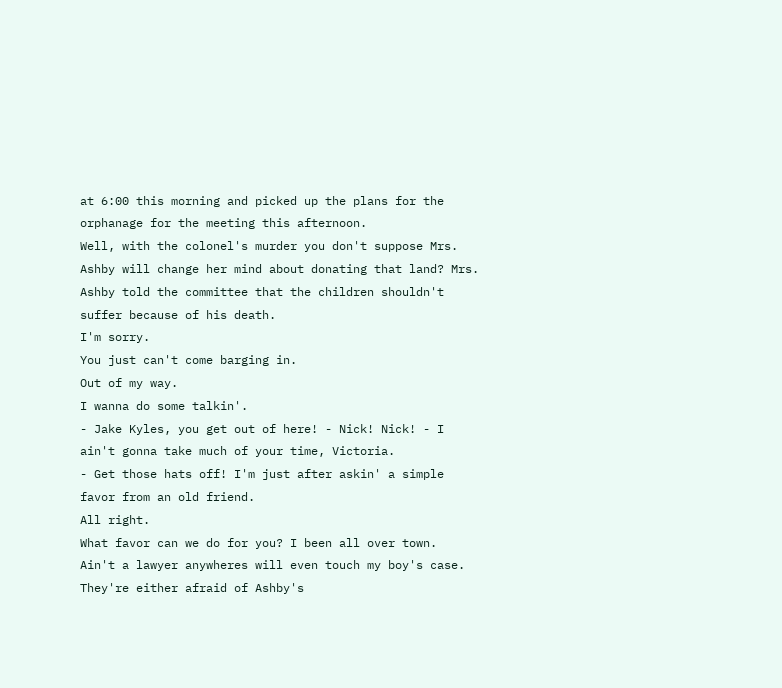at 6:00 this morning and picked up the plans for the orphanage for the meeting this afternoon.
Well, with the colonel's murder you don't suppose Mrs.
Ashby will change her mind about donating that land? Mrs.
Ashby told the committee that the children shouldn't suffer because of his death.
I'm sorry.
You just can't come barging in.
Out of my way.
I wanna do some talkin'.
- Jake Kyles, you get out of here! - Nick! Nick! - I ain't gonna take much of your time, Victoria.
- Get those hats off! I'm just after askin' a simple favor from an old friend.
All right.
What favor can we do for you? I been all over town.
Ain't a lawyer anywheres will even touch my boy's case.
They're either afraid of Ashby's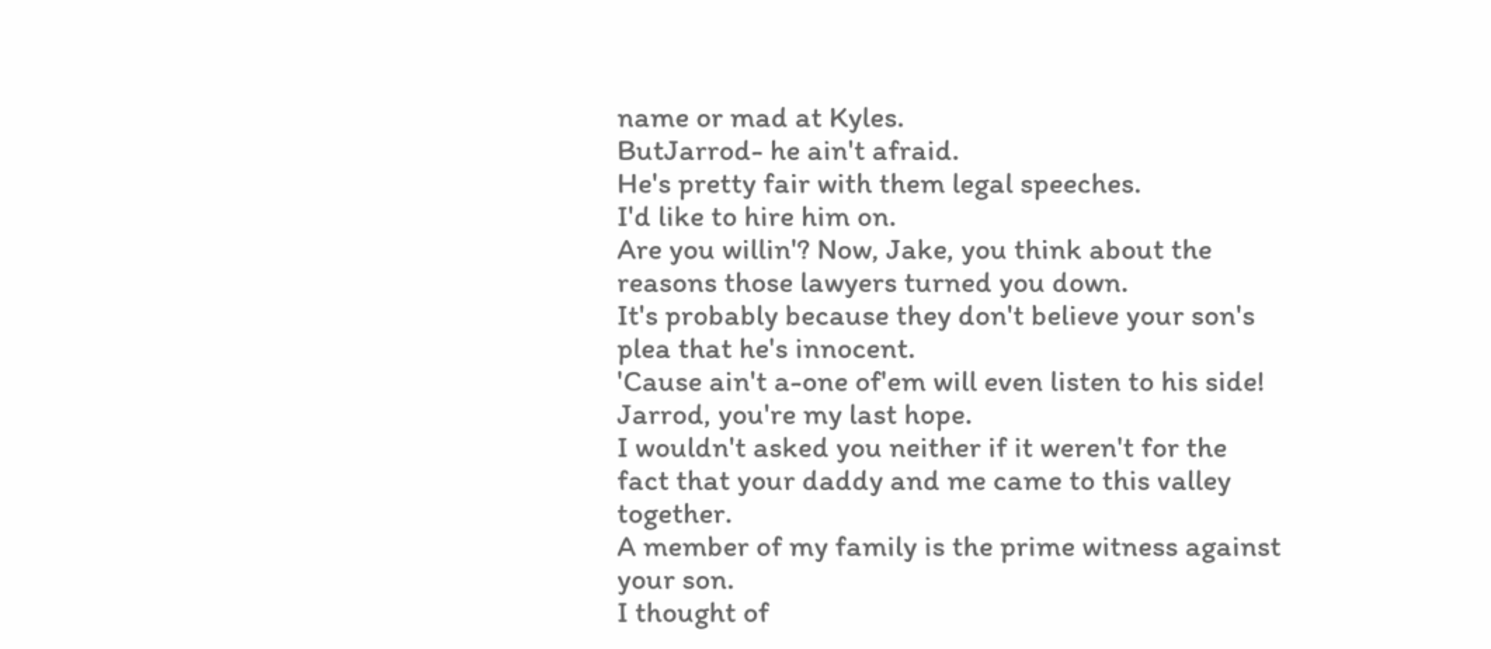name or mad at Kyles.
ButJarrod- he ain't afraid.
He's pretty fair with them legal speeches.
I'd like to hire him on.
Are you willin'? Now, Jake, you think about the reasons those lawyers turned you down.
It's probably because they don't believe your son's plea that he's innocent.
'Cause ain't a-one of'em will even listen to his side! Jarrod, you're my last hope.
I wouldn't asked you neither if it weren't for the fact that your daddy and me came to this valley together.
A member of my family is the prime witness against your son.
I thought of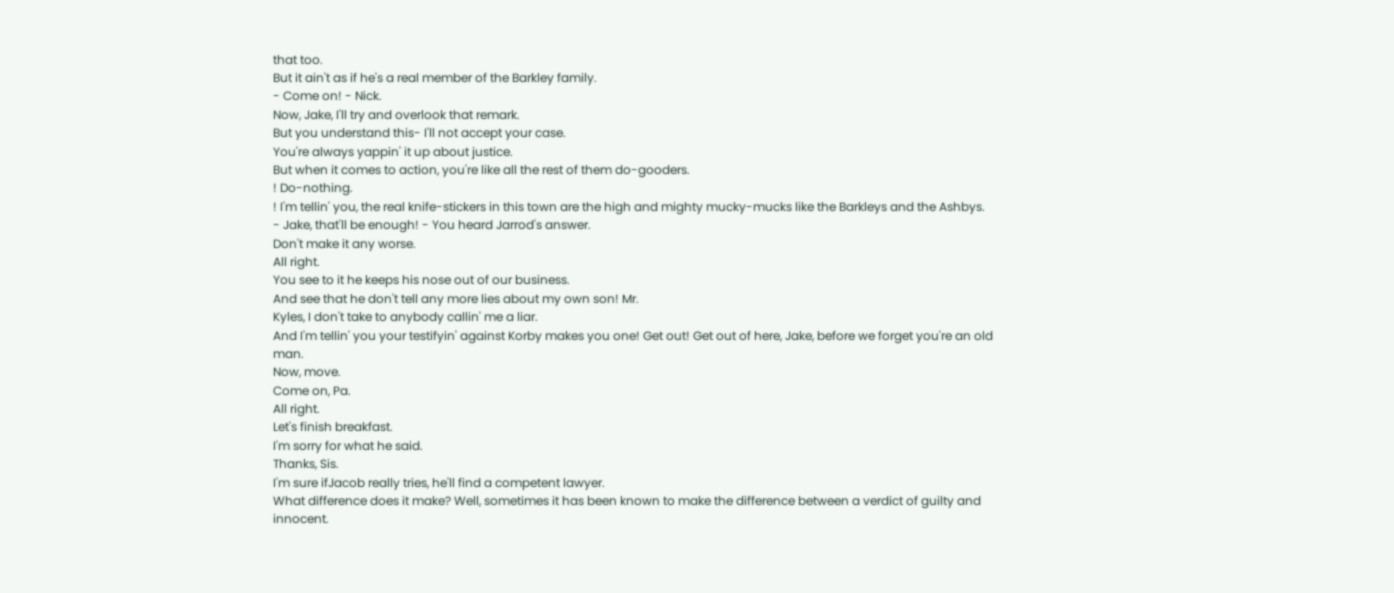that too.
But it ain't as if he's a real member of the Barkley family.
- Come on! - Nick.
Now, Jake, I'll try and overlook that remark.
But you understand this- I'll not accept your case.
You're always yappin' it up about justice.
But when it comes to action, you're like all the rest of them do-gooders.
! Do-nothing.
! I'm tellin' you, the real knife-stickers in this town are the high and mighty mucky-mucks like the Barkleys and the Ashbys.
- Jake, that'll be enough! - You heard Jarrod's answer.
Don't make it any worse.
All right.
You see to it he keeps his nose out of our business.
And see that he don't tell any more lies about my own son! Mr.
Kyles, I don't take to anybody callin' me a liar.
And I'm tellin' you your testifyin' against Korby makes you one! Get out! Get out of here, Jake, before we forget you're an old man.
Now, move.
Come on, Pa.
All right.
Let's finish breakfast.
I'm sorry for what he said.
Thanks, Sis.
I'm sure ifJacob really tries, he'll find a competent lawyer.
What difference does it make? Well, sometimes it has been known to make the difference between a verdict of guilty and innocent.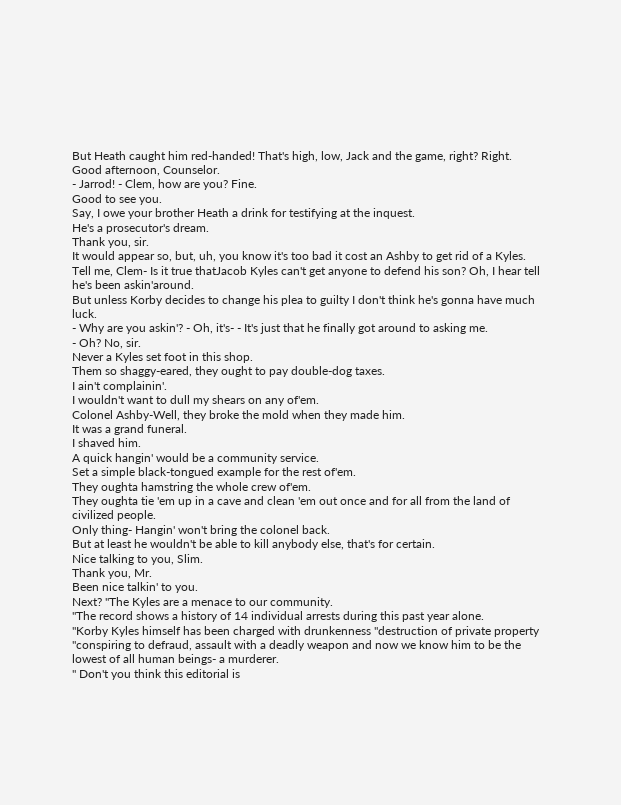But Heath caught him red-handed! That's high, low, Jack and the game, right? Right.
Good afternoon, Counselor.
- Jarrod! - Clem, how are you? Fine.
Good to see you.
Say, I owe your brother Heath a drink for testifying at the inquest.
He's a prosecutor's dream.
Thank you, sir.
It would appear so, but, uh, you know it's too bad it cost an Ashby to get rid of a Kyles.
Tell me, Clem- Is it true thatJacob Kyles can't get anyone to defend his son? Oh, I hear tell he's been askin'around.
But unless Korby decides to change his plea to guilty I don't think he's gonna have much luck.
- Why are you askin'? - Oh, it's- - It's just that he finally got around to asking me.
- Oh? No, sir.
Never a Kyles set foot in this shop.
Them so shaggy-eared, they ought to pay double-dog taxes.
I ain't complainin'.
I wouldn't want to dull my shears on any of'em.
Colonel Ashby-Well, they broke the mold when they made him.
It was a grand funeral.
I shaved him.
A quick hangin' would be a community service.
Set a simple black-tongued example for the rest of'em.
They oughta hamstring the whole crew of'em.
They oughta tie 'em up in a cave and clean 'em out once and for all from the land of civilized people.
Only thing- Hangin' won't bring the colonel back.
But at least he wouldn't be able to kill anybody else, that's for certain.
Nice talking to you, Slim.
Thank you, Mr.
Been nice talkin' to you.
Next? "The Kyles are a menace to our community.
"The record shows a history of 14 individual arrests during this past year alone.
"Korby Kyles himself has been charged with drunkenness "destruction of private property "conspiring to defraud, assault with a deadly weapon and now we know him to be the lowest of all human beings- a murderer.
" Don't you think this editorial is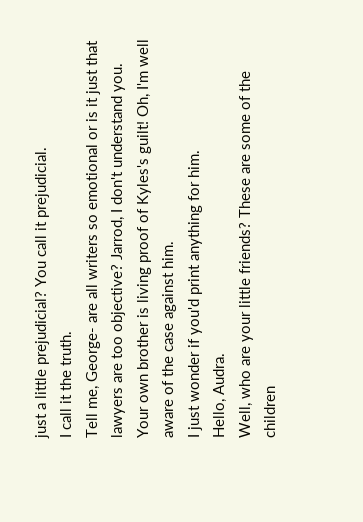just a little prejudicial? You call it prejudicial.
I call it the truth.
Tell me, George- are all writers so emotional or is it just that lawyers are too objective? Jarrod, I don't understand you.
Your own brother is living proof of Kyles's guilt! Oh, I'm well aware of the case against him.
I just wonder if you'd print anything for him.
Hello, Audra.
Well, who are your little friends? These are some of the children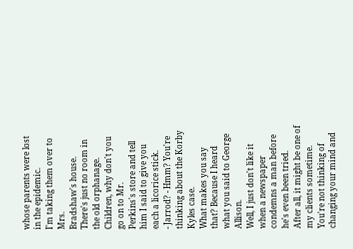whose parents were lost in the epidemic.
I'm taking them over to Mrs.
Bradshaw's house.
There's just no room in the old orphanage.
Children, why don't you go on to Mr.
Perkins's store and tell him I said to give you each a licorice stick.
- Jarrod? - Hmm? You're thinking about the Korby Kyles case.
What makes you say that? Because I heard what you said to George Allison.
Well, I just don't like it when a newspaper condemns a man before he's even been tried.
After all, it might be one of my clients sometime.
You're not thinking of changing your mind and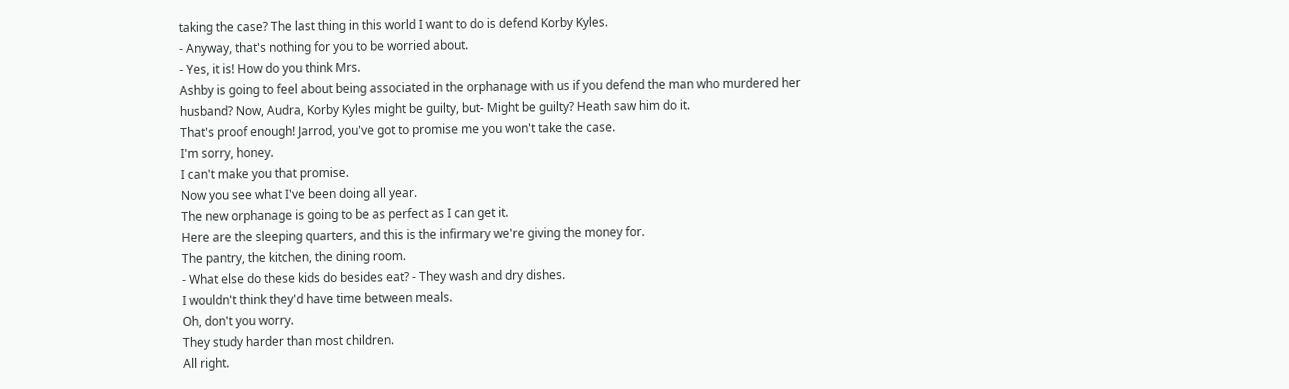taking the case? The last thing in this world I want to do is defend Korby Kyles.
- Anyway, that's nothing for you to be worried about.
- Yes, it is! How do you think Mrs.
Ashby is going to feel about being associated in the orphanage with us if you defend the man who murdered her husband? Now, Audra, Korby Kyles might be guilty, but- Might be guilty? Heath saw him do it.
That's proof enough! Jarrod, you've got to promise me you won't take the case.
I'm sorry, honey.
I can't make you that promise.
Now you see what I've been doing all year.
The new orphanage is going to be as perfect as I can get it.
Here are the sleeping quarters, and this is the infirmary we're giving the money for.
The pantry, the kitchen, the dining room.
- What else do these kids do besides eat? - They wash and dry dishes.
I wouldn't think they'd have time between meals.
Oh, don't you worry.
They study harder than most children.
All right.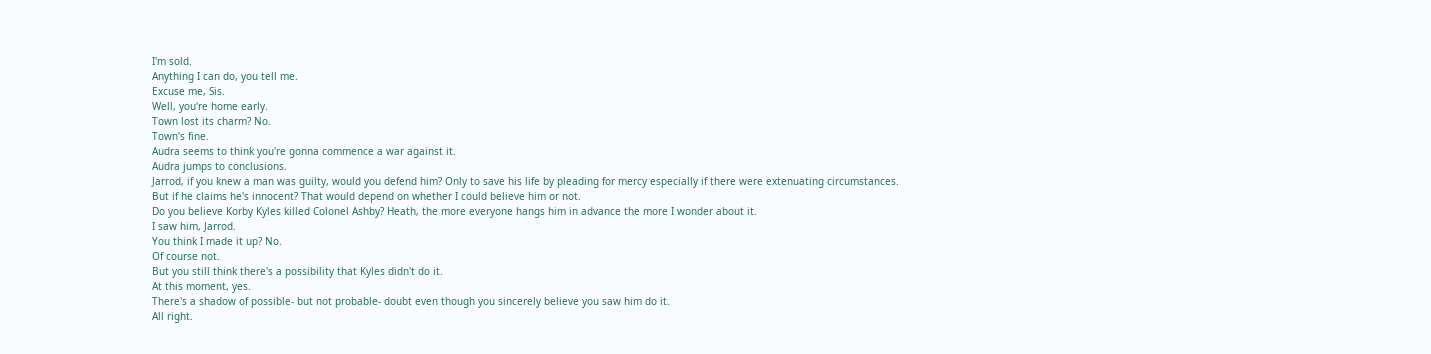I'm sold.
Anything I can do, you tell me.
Excuse me, Sis.
Well, you're home early.
Town lost its charm? No.
Town's fine.
Audra seems to think you're gonna commence a war against it.
Audra jumps to conclusions.
Jarrod, if you knew a man was guilty, would you defend him? Only to save his life by pleading for mercy especially if there were extenuating circumstances.
But if he claims he's innocent? That would depend on whether I could believe him or not.
Do you believe Korby Kyles killed Colonel Ashby? Heath, the more everyone hangs him in advance the more I wonder about it.
I saw him, Jarrod.
You think I made it up? No.
Of course not.
But you still think there's a possibility that Kyles didn't do it.
At this moment, yes.
There's a shadow of possible- but not probable- doubt even though you sincerely believe you saw him do it.
All right.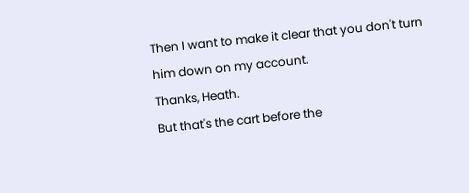Then I want to make it clear that you don't turn him down on my account.
Thanks, Heath.
But that's the cart before the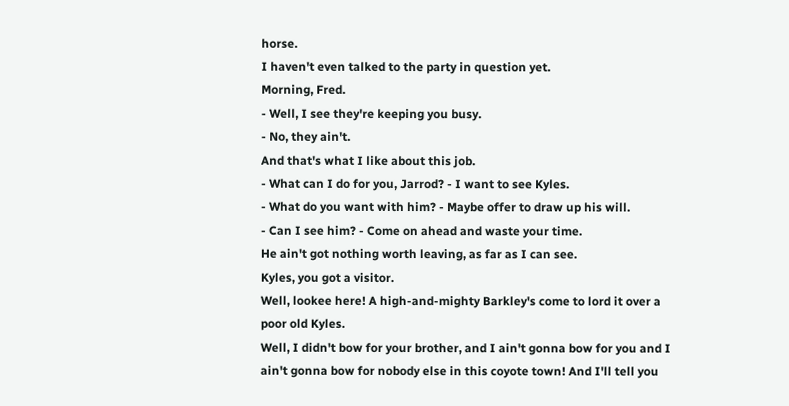horse.
I haven't even talked to the party in question yet.
Morning, Fred.
- Well, I see they're keeping you busy.
- No, they ain't.
And that's what I like about this job.
- What can I do for you, Jarrod? - I want to see Kyles.
- What do you want with him? - Maybe offer to draw up his will.
- Can I see him? - Come on ahead and waste your time.
He ain't got nothing worth leaving, as far as I can see.
Kyles, you got a visitor.
Well, lookee here! A high-and-mighty Barkley's come to lord it over a poor old Kyles.
Well, I didn't bow for your brother, and I ain't gonna bow for you and I ain't gonna bow for nobody else in this coyote town! And I'll tell you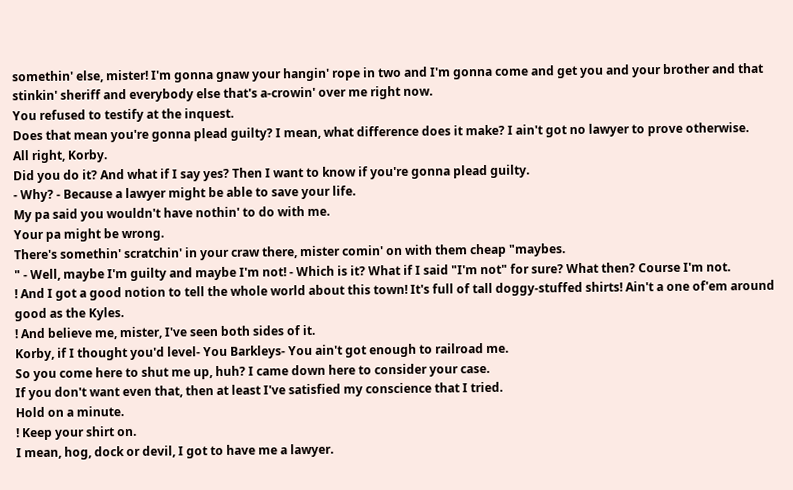somethin' else, mister! I'm gonna gnaw your hangin' rope in two and I'm gonna come and get you and your brother and that stinkin' sheriff and everybody else that's a-crowin' over me right now.
You refused to testify at the inquest.
Does that mean you're gonna plead guilty? I mean, what difference does it make? I ain't got no lawyer to prove otherwise.
All right, Korby.
Did you do it? And what if I say yes? Then I want to know if you're gonna plead guilty.
- Why? - Because a lawyer might be able to save your life.
My pa said you wouldn't have nothin' to do with me.
Your pa might be wrong.
There's somethin' scratchin' in your craw there, mister comin' on with them cheap "maybes.
" - Well, maybe I'm guilty and maybe I'm not! - Which is it? What if I said "I'm not" for sure? What then? Course I'm not.
! And I got a good notion to tell the whole world about this town! It's full of tall doggy-stuffed shirts! Ain't a one of'em around good as the Kyles.
! And believe me, mister, I've seen both sides of it.
Korby, if I thought you'd level- You Barkleys- You ain't got enough to railroad me.
So you come here to shut me up, huh? I came down here to consider your case.
If you don't want even that, then at least I've satisfied my conscience that I tried.
Hold on a minute.
! Keep your shirt on.
I mean, hog, dock or devil, I got to have me a lawyer.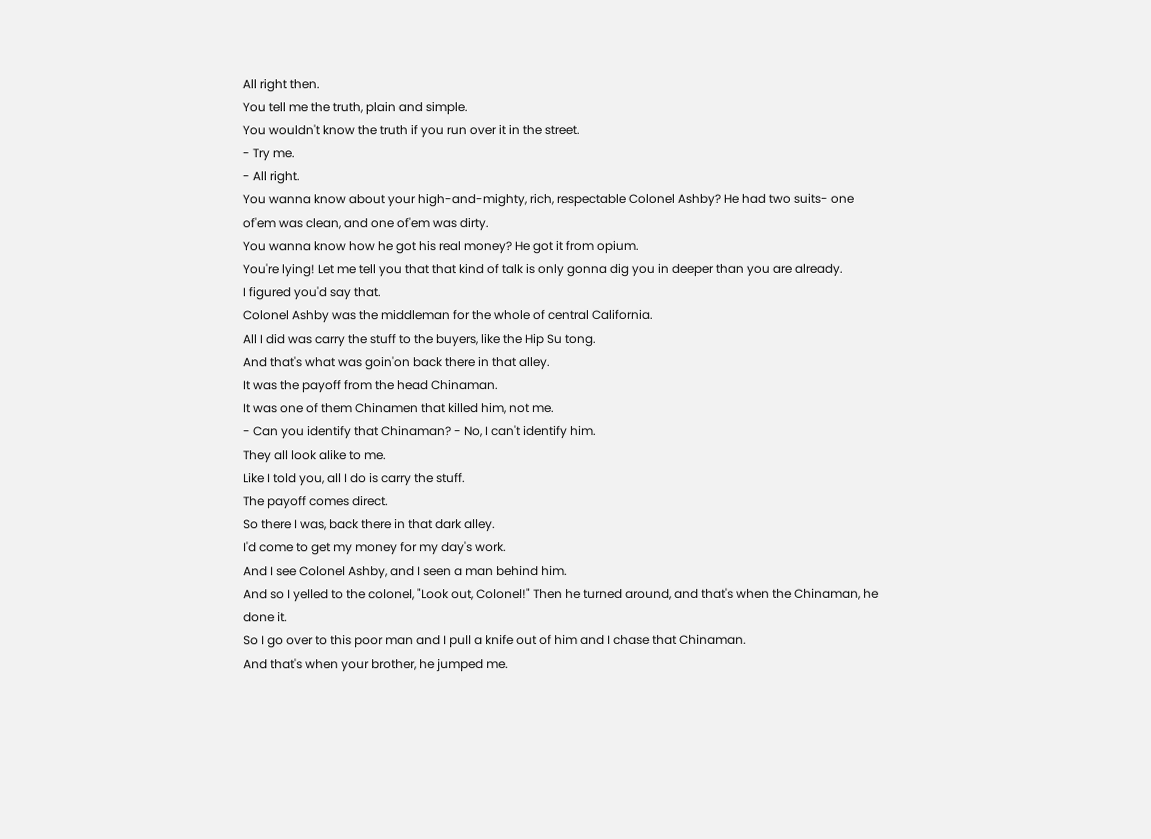All right then.
You tell me the truth, plain and simple.
You wouldn't know the truth if you run over it in the street.
- Try me.
- All right.
You wanna know about your high-and-mighty, rich, respectable Colonel Ashby? He had two suits- one of'em was clean, and one of'em was dirty.
You wanna know how he got his real money? He got it from opium.
You're lying! Let me tell you that that kind of talk is only gonna dig you in deeper than you are already.
I figured you'd say that.
Colonel Ashby was the middleman for the whole of central California.
All I did was carry the stuff to the buyers, like the Hip Su tong.
And that's what was goin'on back there in that alley.
It was the payoff from the head Chinaman.
It was one of them Chinamen that killed him, not me.
- Can you identify that Chinaman? - No, I can't identify him.
They all look alike to me.
Like I told you, all I do is carry the stuff.
The payoff comes direct.
So there I was, back there in that dark alley.
I'd come to get my money for my day's work.
And I see Colonel Ashby, and I seen a man behind him.
And so I yelled to the colonel, "Look out, Colonel!" Then he turned around, and that's when the Chinaman, he done it.
So I go over to this poor man and I pull a knife out of him and I chase that Chinaman.
And that's when your brother, he jumped me.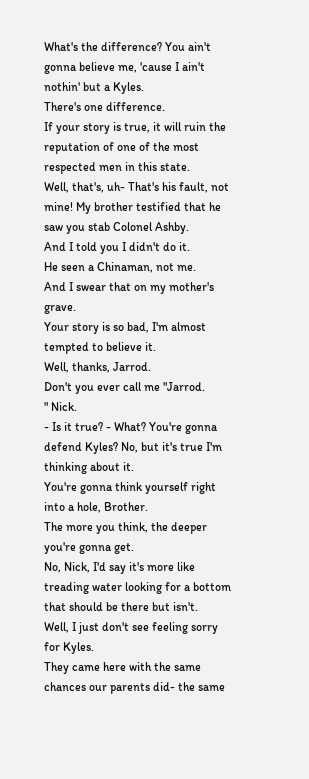What's the difference? You ain't gonna believe me, 'cause I ain't nothin' but a Kyles.
There's one difference.
If your story is true, it will ruin the reputation of one of the most respected men in this state.
Well, that's, uh- That's his fault, not mine! My brother testified that he saw you stab Colonel Ashby.
And I told you I didn't do it.
He seen a Chinaman, not me.
And I swear that on my mother's grave.
Your story is so bad, I'm almost tempted to believe it.
Well, thanks, Jarrod.
Don't you ever call me "Jarrod.
" Nick.
- Is it true? - What? You're gonna defend Kyles? No, but it's true I'm thinking about it.
You're gonna think yourself right into a hole, Brother.
The more you think, the deeper you're gonna get.
No, Nick, I'd say it's more like treading water looking for a bottom that should be there but isn't.
Well, I just don't see feeling sorry for Kyles.
They came here with the same chances our parents did- the same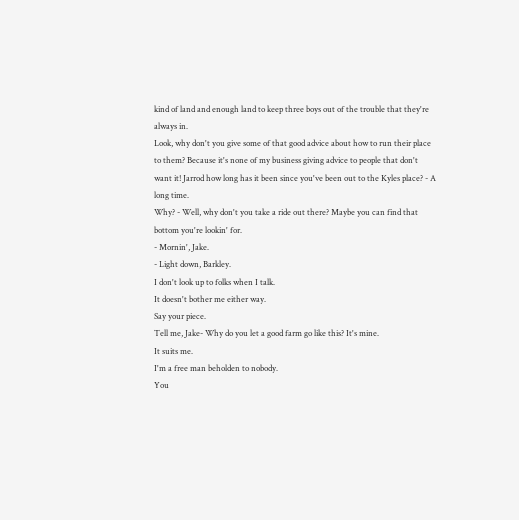kind of land and enough land to keep three boys out of the trouble that they're always in.
Look, why don't you give some of that good advice about how to run their place to them? Because it's none of my business giving advice to people that don't want it! Jarrod how long has it been since you've been out to the Kyles place? - A long time.
Why? - Well, why don't you take a ride out there? Maybe you can find that bottom you're lookin' for.
- Mornin', Jake.
- Light down, Barkley.
I don't look up to folks when I talk.
It doesn't bother me either way.
Say your piece.
Tell me, Jake- Why do you let a good farm go like this? It's mine.
It suits me.
I'm a free man beholden to nobody.
You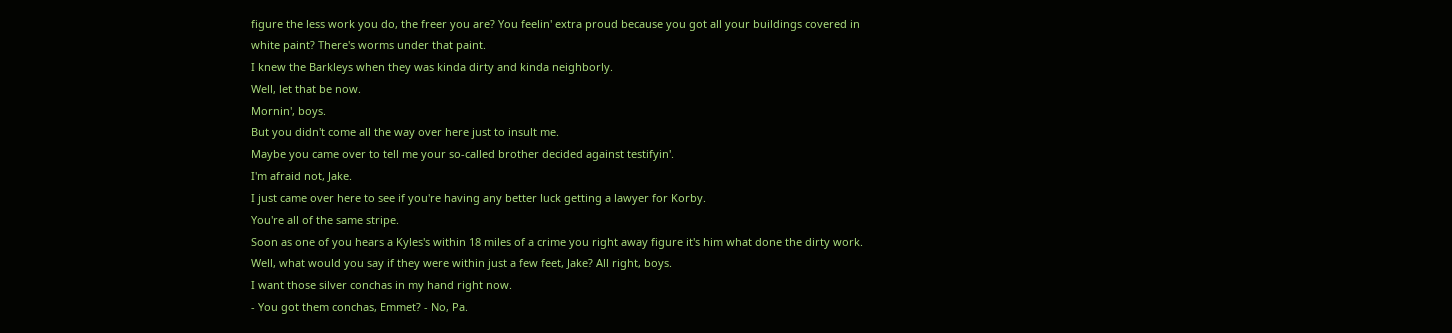figure the less work you do, the freer you are? You feelin' extra proud because you got all your buildings covered in white paint? There's worms under that paint.
I knew the Barkleys when they was kinda dirty and kinda neighborly.
Well, let that be now.
Mornin', boys.
But you didn't come all the way over here just to insult me.
Maybe you came over to tell me your so-called brother decided against testifyin'.
I'm afraid not, Jake.
I just came over here to see if you're having any better luck getting a lawyer for Korby.
You're all of the same stripe.
Soon as one of you hears a Kyles's within 18 miles of a crime you right away figure it's him what done the dirty work.
Well, what would you say if they were within just a few feet, Jake? All right, boys.
I want those silver conchas in my hand right now.
- You got them conchas, Emmet? - No, Pa.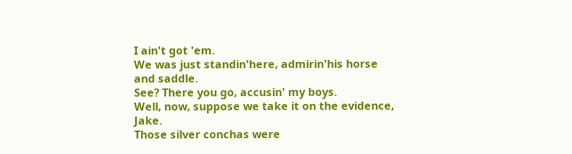I ain't got 'em.
We was just standin'here, admirin'his horse and saddle.
See? There you go, accusin' my boys.
Well, now, suppose we take it on the evidence, Jake.
Those silver conchas were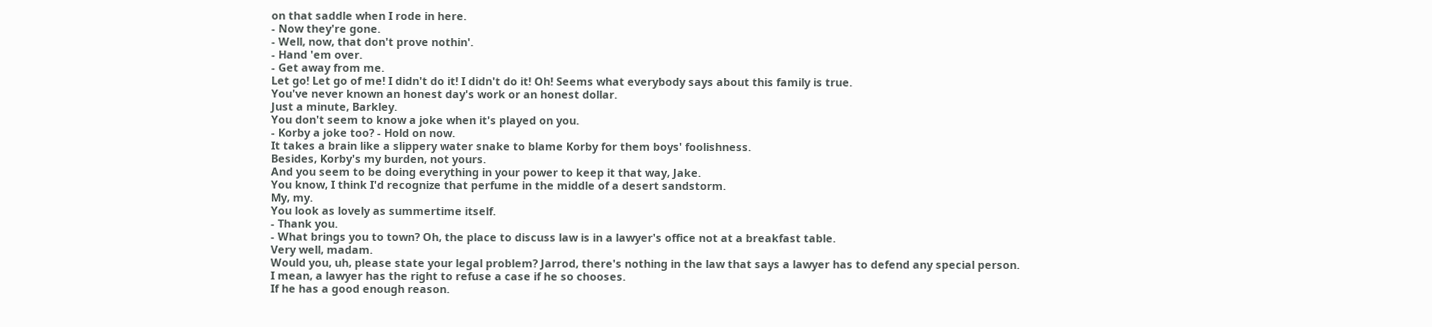on that saddle when I rode in here.
- Now they're gone.
- Well, now, that don't prove nothin'.
- Hand 'em over.
- Get away from me.
Let go! Let go of me! I didn't do it! I didn't do it! Oh! Seems what everybody says about this family is true.
You've never known an honest day's work or an honest dollar.
Just a minute, Barkley.
You don't seem to know a joke when it's played on you.
- Korby a joke too? - Hold on now.
It takes a brain like a slippery water snake to blame Korby for them boys' foolishness.
Besides, Korby's my burden, not yours.
And you seem to be doing everything in your power to keep it that way, Jake.
You know, I think I'd recognize that perfume in the middle of a desert sandstorm.
My, my.
You look as lovely as summertime itself.
- Thank you.
- What brings you to town? Oh, the place to discuss law is in a lawyer's office not at a breakfast table.
Very well, madam.
Would you, uh, please state your legal problem? Jarrod, there's nothing in the law that says a lawyer has to defend any special person.
I mean, a lawyer has the right to refuse a case if he so chooses.
If he has a good enough reason.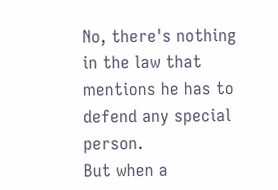No, there's nothing in the law that mentions he has to defend any special person.
But when a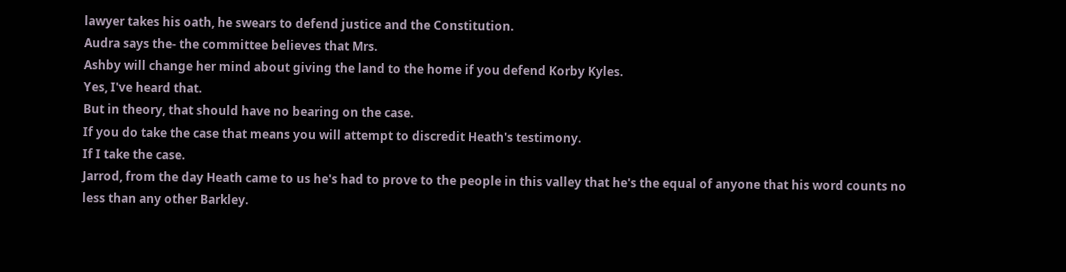lawyer takes his oath, he swears to defend justice and the Constitution.
Audra says the- the committee believes that Mrs.
Ashby will change her mind about giving the land to the home if you defend Korby Kyles.
Yes, I've heard that.
But in theory, that should have no bearing on the case.
If you do take the case that means you will attempt to discredit Heath's testimony.
If I take the case.
Jarrod, from the day Heath came to us he's had to prove to the people in this valley that he's the equal of anyone that his word counts no less than any other Barkley.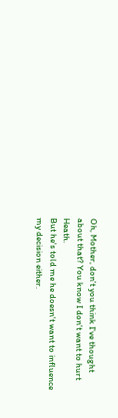Oh, Mother, don't you think I've thought about that? You know I don't want to hurt Heath.
But he's told me he doesn't want to influence my decision either.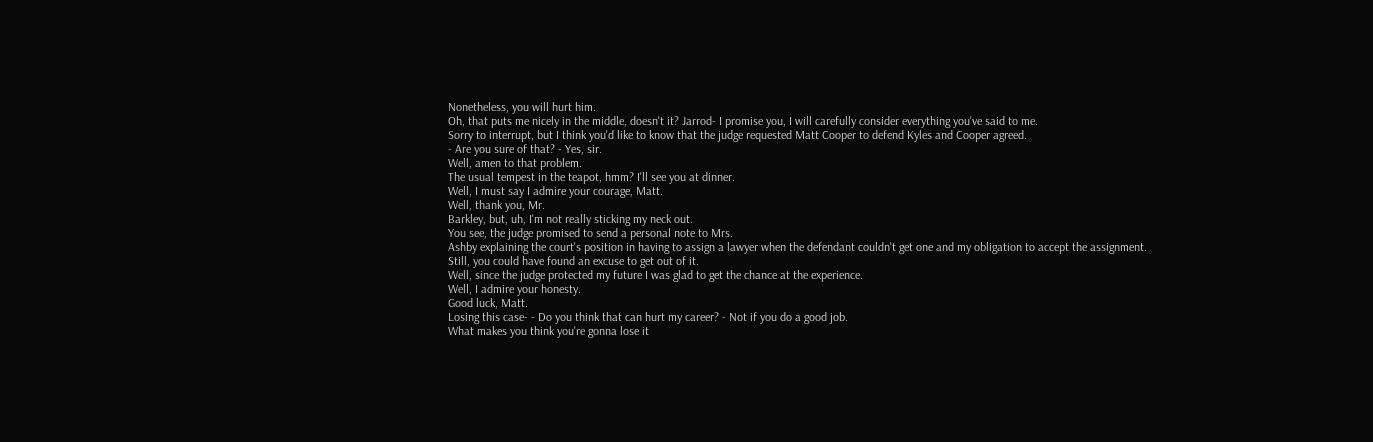Nonetheless, you will hurt him.
Oh, that puts me nicely in the middle, doesn't it? Jarrod- I promise you, I will carefully consider everything you've said to me.
Sorry to interrupt, but I think you'd like to know that the judge requested Matt Cooper to defend Kyles and Cooper agreed.
- Are you sure of that? - Yes, sir.
Well, amen to that problem.
The usual tempest in the teapot, hmm? I'll see you at dinner.
Well, I must say I admire your courage, Matt.
Well, thank you, Mr.
Barkley, but, uh, I'm not really sticking my neck out.
You see, the judge promised to send a personal note to Mrs.
Ashby explaining the court's position in having to assign a lawyer when the defendant couldn't get one and my obligation to accept the assignment.
Still, you could have found an excuse to get out of it.
Well, since the judge protected my future I was glad to get the chance at the experience.
Well, I admire your honesty.
Good luck, Matt.
Losing this case- - Do you think that can hurt my career? - Not if you do a good job.
What makes you think you're gonna lose it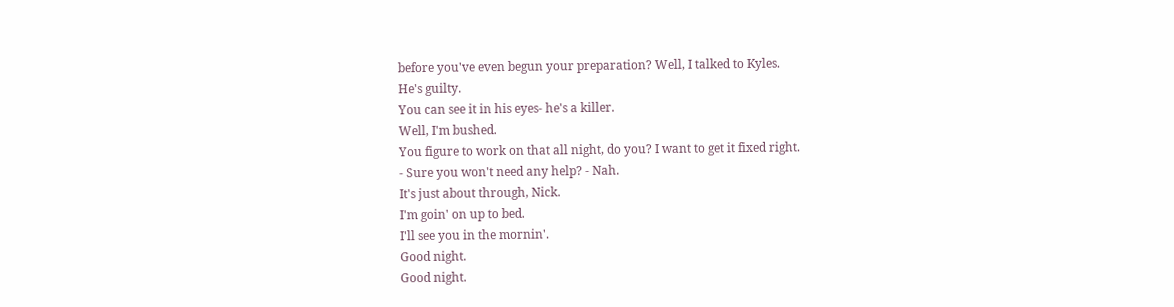before you've even begun your preparation? Well, I talked to Kyles.
He's guilty.
You can see it in his eyes- he's a killer.
Well, I'm bushed.
You figure to work on that all night, do you? I want to get it fixed right.
- Sure you won't need any help? - Nah.
It's just about through, Nick.
I'm goin' on up to bed.
I'll see you in the mornin'.
Good night.
Good night.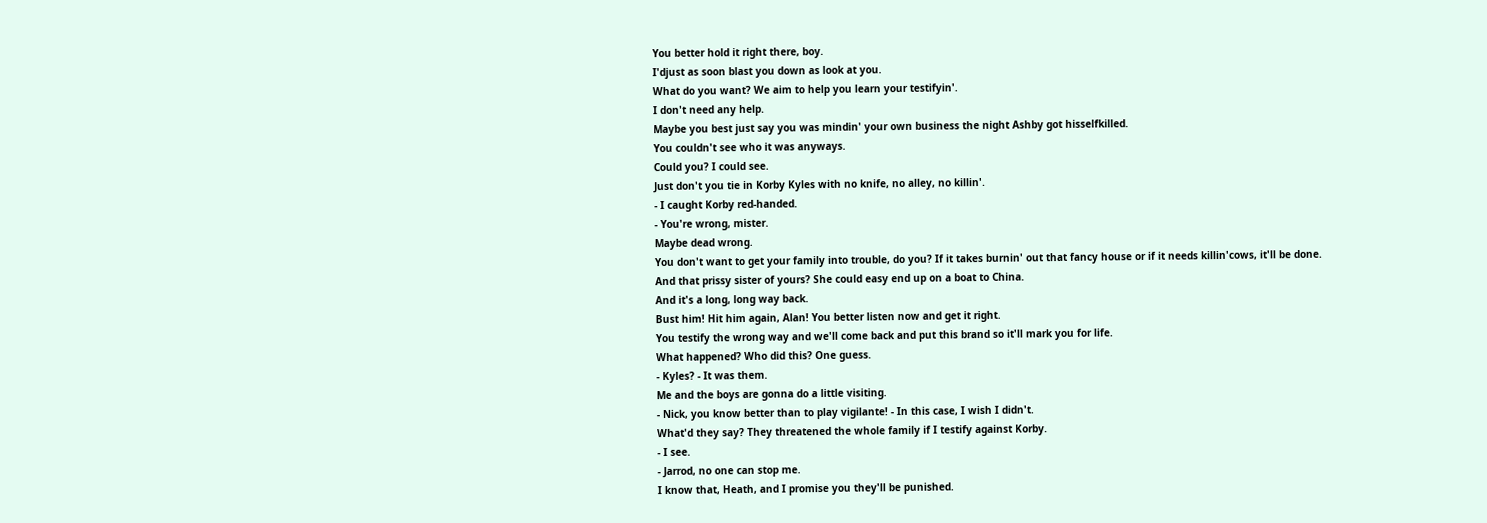You better hold it right there, boy.
I'djust as soon blast you down as look at you.
What do you want? We aim to help you learn your testifyin'.
I don't need any help.
Maybe you best just say you was mindin' your own business the night Ashby got hisselfkilled.
You couldn't see who it was anyways.
Could you? I could see.
Just don't you tie in Korby Kyles with no knife, no alley, no killin'.
- I caught Korby red-handed.
- You're wrong, mister.
Maybe dead wrong.
You don't want to get your family into trouble, do you? If it takes burnin' out that fancy house or if it needs killin'cows, it'll be done.
And that prissy sister of yours? She could easy end up on a boat to China.
And it's a long, long way back.
Bust him! Hit him again, Alan! You better listen now and get it right.
You testify the wrong way and we'll come back and put this brand so it'll mark you for life.
What happened? Who did this? One guess.
- Kyles? - It was them.
Me and the boys are gonna do a little visiting.
- Nick, you know better than to play vigilante! - In this case, I wish I didn't.
What'd they say? They threatened the whole family if I testify against Korby.
- I see.
- Jarrod, no one can stop me.
I know that, Heath, and I promise you they'll be punished.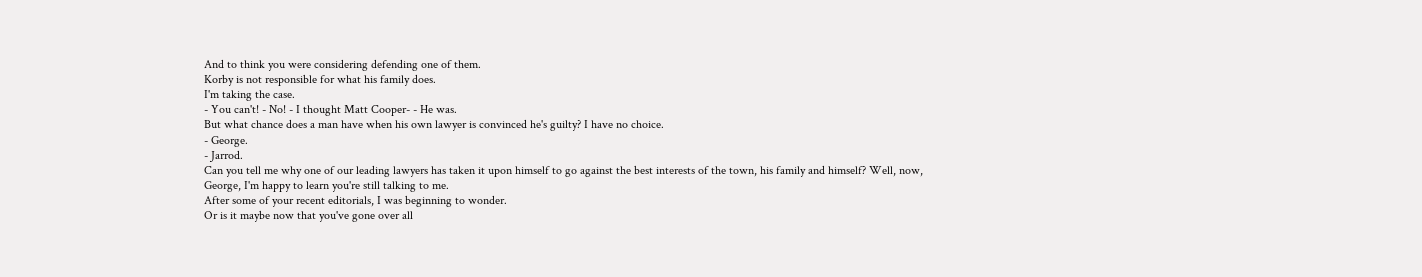And to think you were considering defending one of them.
Korby is not responsible for what his family does.
I'm taking the case.
- You can't! - No! - I thought Matt Cooper- - He was.
But what chance does a man have when his own lawyer is convinced he's guilty? I have no choice.
- George.
- Jarrod.
Can you tell me why one of our leading lawyers has taken it upon himself to go against the best interests of the town, his family and himself? Well, now, George, I'm happy to learn you're still talking to me.
After some of your recent editorials, I was beginning to wonder.
Or is it maybe now that you've gone over all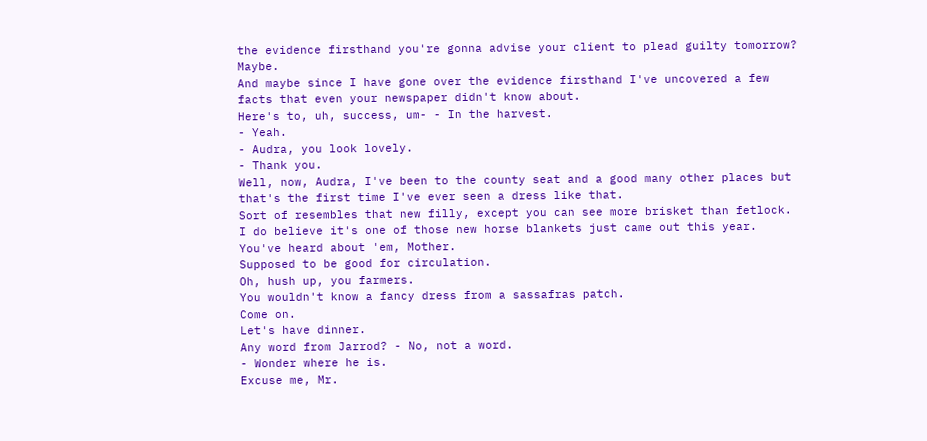the evidence firsthand you're gonna advise your client to plead guilty tomorrow? Maybe.
And maybe since I have gone over the evidence firsthand I've uncovered a few facts that even your newspaper didn't know about.
Here's to, uh, success, um- - In the harvest.
- Yeah.
- Audra, you look lovely.
- Thank you.
Well, now, Audra, I've been to the county seat and a good many other places but that's the first time I've ever seen a dress like that.
Sort of resembles that new filly, except you can see more brisket than fetlock.
I do believe it's one of those new horse blankets just came out this year.
You've heard about 'em, Mother.
Supposed to be good for circulation.
Oh, hush up, you farmers.
You wouldn't know a fancy dress from a sassafras patch.
Come on.
Let's have dinner.
Any word from Jarrod? - No, not a word.
- Wonder where he is.
Excuse me, Mr.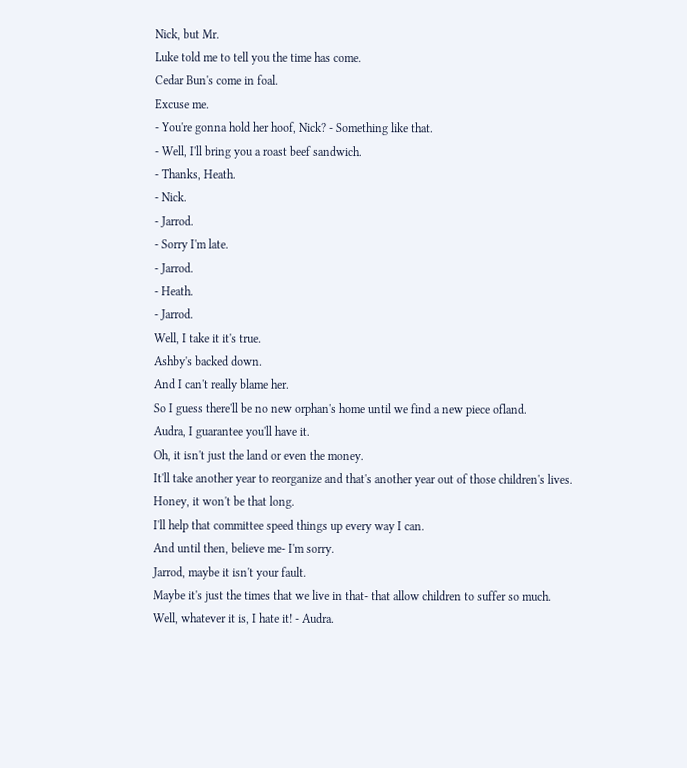Nick, but Mr.
Luke told me to tell you the time has come.
Cedar Bun's come in foal.
Excuse me.
- You're gonna hold her hoof, Nick? - Something like that.
- Well, I'll bring you a roast beef sandwich.
- Thanks, Heath.
- Nick.
- Jarrod.
- Sorry I'm late.
- Jarrod.
- Heath.
- Jarrod.
Well, I take it it's true.
Ashby's backed down.
And I can't really blame her.
So I guess there'll be no new orphan's home until we find a new piece ofland.
Audra, I guarantee you'll have it.
Oh, it isn't just the land or even the money.
It'll take another year to reorganize and that's another year out of those children's lives.
Honey, it won't be that long.
I'll help that committee speed things up every way I can.
And until then, believe me- I'm sorry.
Jarrod, maybe it isn't your fault.
Maybe it's just the times that we live in that- that allow children to suffer so much.
Well, whatever it is, I hate it! - Audra.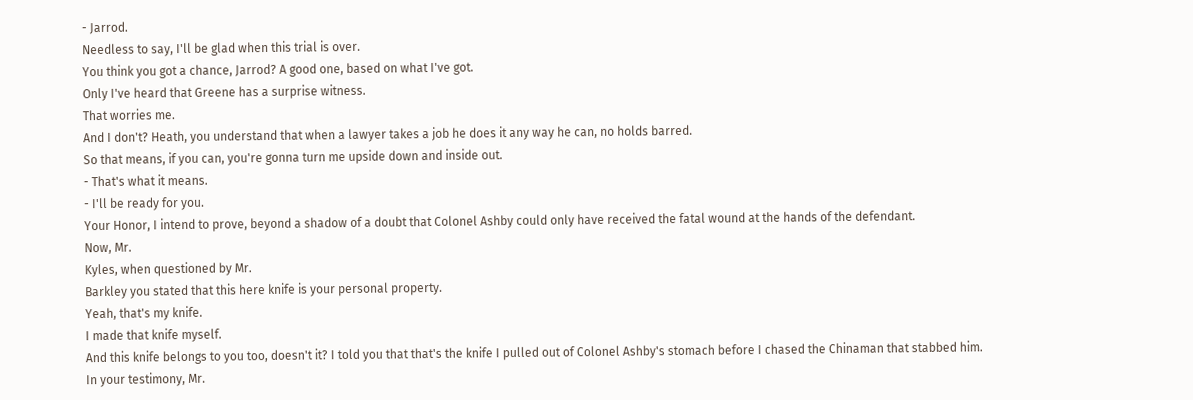- Jarrod.
Needless to say, I'll be glad when this trial is over.
You think you got a chance, Jarrod? A good one, based on what I've got.
Only I've heard that Greene has a surprise witness.
That worries me.
And I don't? Heath, you understand that when a lawyer takes a job he does it any way he can, no holds barred.
So that means, if you can, you're gonna turn me upside down and inside out.
- That's what it means.
- I'll be ready for you.
Your Honor, I intend to prove, beyond a shadow of a doubt that Colonel Ashby could only have received the fatal wound at the hands of the defendant.
Now, Mr.
Kyles, when questioned by Mr.
Barkley you stated that this here knife is your personal property.
Yeah, that's my knife.
I made that knife myself.
And this knife belongs to you too, doesn't it? I told you that that's the knife I pulled out of Colonel Ashby's stomach before I chased the Chinaman that stabbed him.
In your testimony, Mr.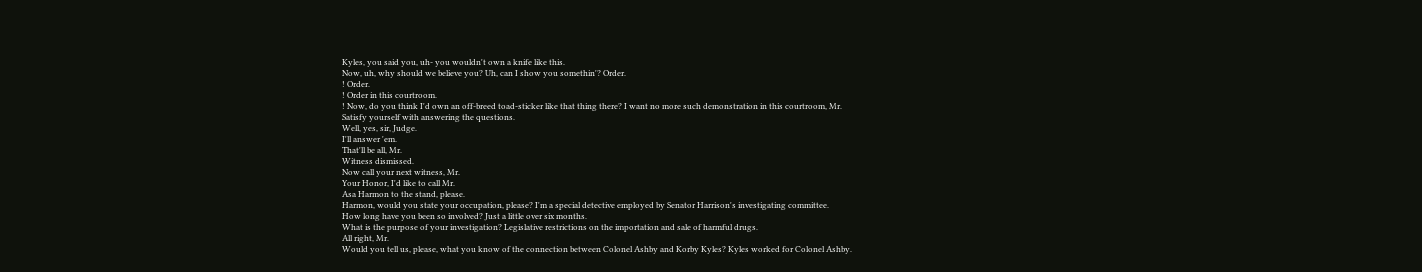Kyles, you said you, uh- you wouldn't own a knife like this.
Now, uh, why should we believe you? Uh, can I show you somethin'? Order.
! Order.
! Order in this courtroom.
! Now, do you think I'd own an off-breed toad-sticker like that thing there? I want no more such demonstration in this courtroom, Mr.
Satisfy yourself with answering the questions.
Well, yes, sir, Judge.
I'll answer 'em.
That'll be all, Mr.
Witness dismissed.
Now call your next witness, Mr.
Your Honor, I'd like to call Mr.
Asa Harmon to the stand, please.
Harmon, would you state your occupation, please? I'm a special detective employed by Senator Harrison's investigating committee.
How long have you been so involved? Just a little over six months.
What is the purpose of your investigation? Legislative restrictions on the importation and sale of harmful drugs.
All right, Mr.
Would you tell us, please, what you know of the connection between Colonel Ashby and Korby Kyles? Kyles worked for Colonel Ashby.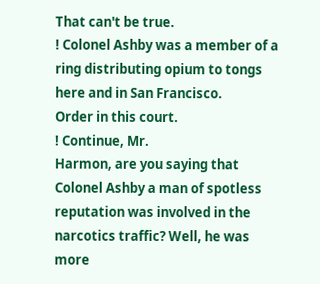That can't be true.
! Colonel Ashby was a member of a ring distributing opium to tongs here and in San Francisco.
Order in this court.
! Continue, Mr.
Harmon, are you saying that Colonel Ashby a man of spotless reputation was involved in the narcotics traffic? Well, he was more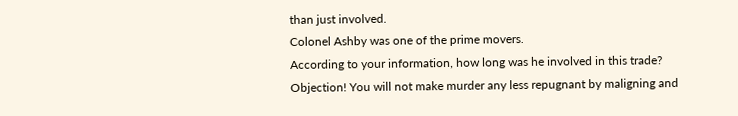than just involved.
Colonel Ashby was one of the prime movers.
According to your information, how long was he involved in this trade? Objection! You will not make murder any less repugnant by maligning and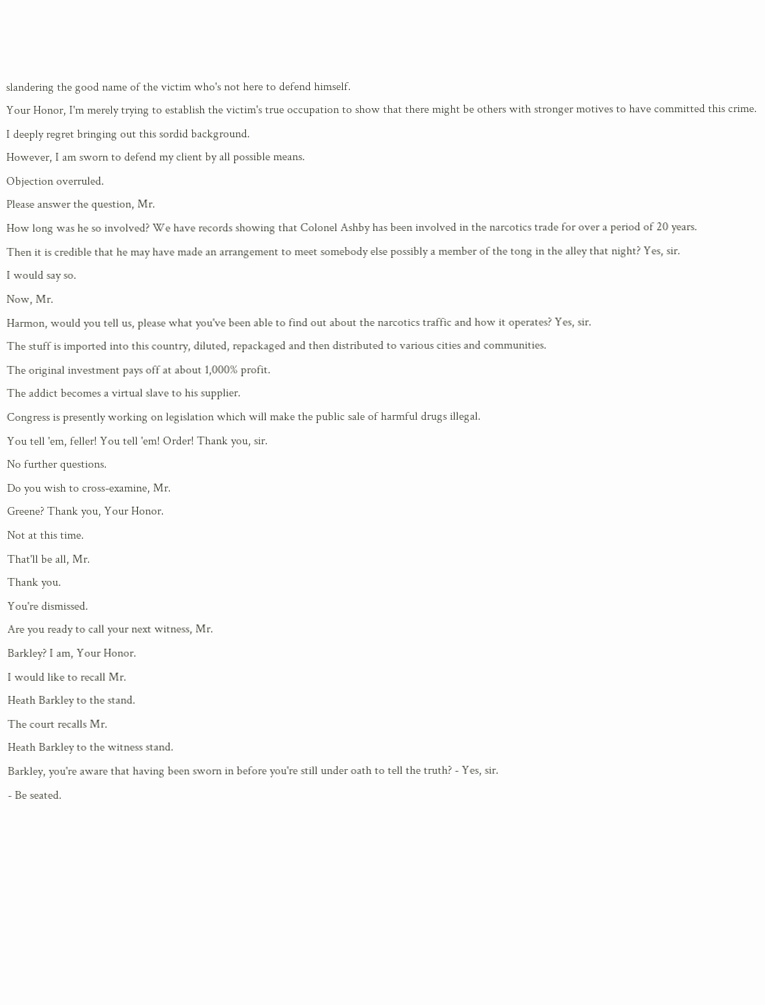slandering the good name of the victim who's not here to defend himself.
Your Honor, I'm merely trying to establish the victim's true occupation to show that there might be others with stronger motives to have committed this crime.
I deeply regret bringing out this sordid background.
However, I am sworn to defend my client by all possible means.
Objection overruled.
Please answer the question, Mr.
How long was he so involved? We have records showing that Colonel Ashby has been involved in the narcotics trade for over a period of 20 years.
Then it is credible that he may have made an arrangement to meet somebody else possibly a member of the tong in the alley that night? Yes, sir.
I would say so.
Now, Mr.
Harmon, would you tell us, please what you've been able to find out about the narcotics traffic and how it operates? Yes, sir.
The stuff is imported into this country, diluted, repackaged and then distributed to various cities and communities.
The original investment pays off at about 1,000% profit.
The addict becomes a virtual slave to his supplier.
Congress is presently working on legislation which will make the public sale of harmful drugs illegal.
You tell 'em, feller! You tell 'em! Order! Thank you, sir.
No further questions.
Do you wish to cross-examine, Mr.
Greene? Thank you, Your Honor.
Not at this time.
That'll be all, Mr.
Thank you.
You're dismissed.
Are you ready to call your next witness, Mr.
Barkley? I am, Your Honor.
I would like to recall Mr.
Heath Barkley to the stand.
The court recalls Mr.
Heath Barkley to the witness stand.
Barkley, you're aware that having been sworn in before you're still under oath to tell the truth? - Yes, sir.
- Be seated.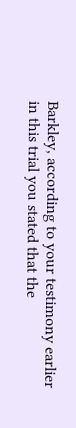Barkley, according to your testimony earlier in this trial you stated that the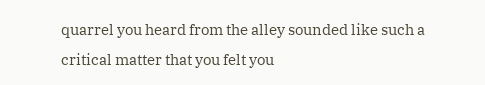quarrel you heard from the alley sounded like such a critical matter that you felt you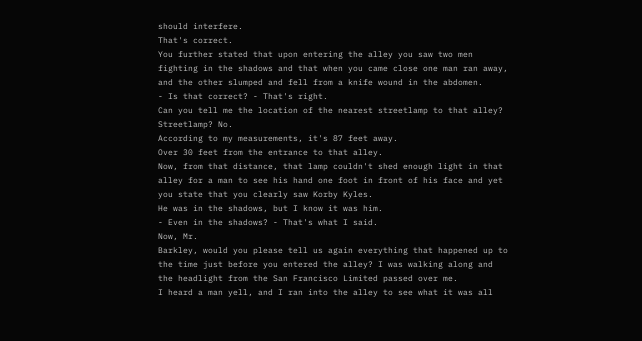should interfere.
That's correct.
You further stated that upon entering the alley you saw two men fighting in the shadows and that when you came close one man ran away, and the other slumped and fell from a knife wound in the abdomen.
- Is that correct? - That's right.
Can you tell me the location of the nearest streetlamp to that alley? Streetlamp? No.
According to my measurements, it's 87 feet away.
Over 30 feet from the entrance to that alley.
Now, from that distance, that lamp couldn't shed enough light in that alley for a man to see his hand one foot in front of his face and yet you state that you clearly saw Korby Kyles.
He was in the shadows, but I know it was him.
- Even in the shadows? - That's what I said.
Now, Mr.
Barkley, would you please tell us again everything that happened up to the time just before you entered the alley? I was walking along and the headlight from the San Francisco Limited passed over me.
I heard a man yell, and I ran into the alley to see what it was all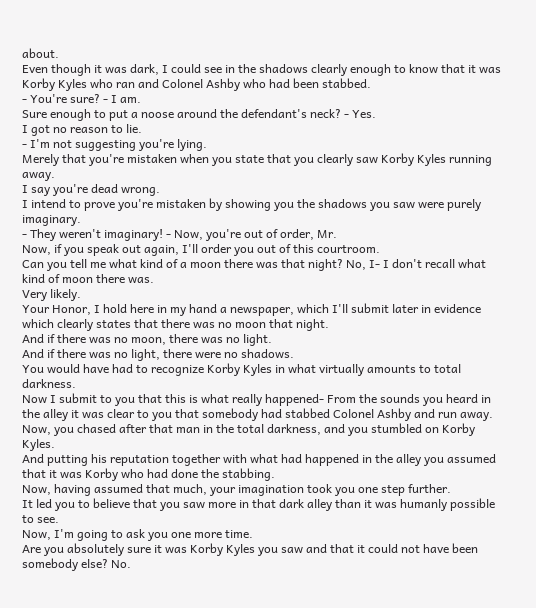about.
Even though it was dark, I could see in the shadows clearly enough to know that it was Korby Kyles who ran and Colonel Ashby who had been stabbed.
- You're sure? - I am.
Sure enough to put a noose around the defendant's neck? - Yes.
I got no reason to lie.
- I'm not suggesting you're lying.
Merely that you're mistaken when you state that you clearly saw Korby Kyles running away.
I say you're dead wrong.
I intend to prove you're mistaken by showing you the shadows you saw were purely imaginary.
- They weren't imaginary! - Now, you're out of order, Mr.
Now, if you speak out again, I'll order you out of this courtroom.
Can you tell me what kind of a moon there was that night? No, I- I don't recall what kind of moon there was.
Very likely.
Your Honor, I hold here in my hand a newspaper, which I'll submit later in evidence which clearly states that there was no moon that night.
And if there was no moon, there was no light.
And if there was no light, there were no shadows.
You would have had to recognize Korby Kyles in what virtually amounts to total darkness.
Now I submit to you that this is what really happened- From the sounds you heard in the alley it was clear to you that somebody had stabbed Colonel Ashby and run away.
Now, you chased after that man in the total darkness, and you stumbled on Korby Kyles.
And putting his reputation together with what had happened in the alley you assumed that it was Korby who had done the stabbing.
Now, having assumed that much, your imagination took you one step further.
It led you to believe that you saw more in that dark alley than it was humanly possible to see.
Now, I'm going to ask you one more time.
Are you absolutely sure it was Korby Kyles you saw and that it could not have been somebody else? No.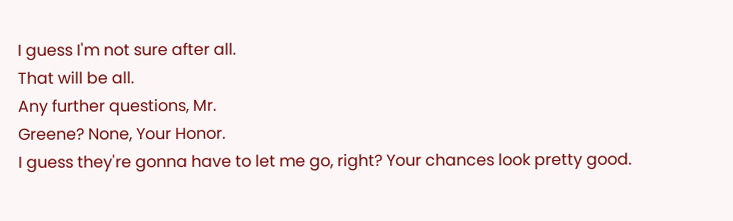I guess I'm not sure after all.
That will be all.
Any further questions, Mr.
Greene? None, Your Honor.
I guess they're gonna have to let me go, right? Your chances look pretty good.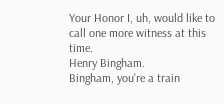Your Honor I, uh, would like to call one more witness at this time.
Henry Bingham.
Bingham, you're a train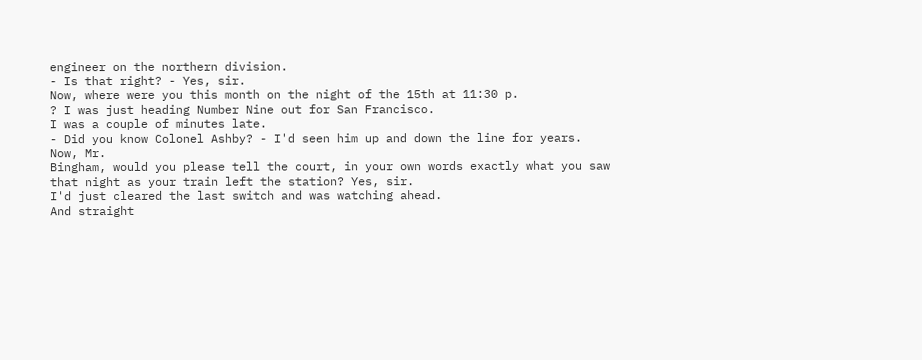engineer on the northern division.
- Is that right? - Yes, sir.
Now, where were you this month on the night of the 15th at 11:30 p.
? I was just heading Number Nine out for San Francisco.
I was a couple of minutes late.
- Did you know Colonel Ashby? - I'd seen him up and down the line for years.
Now, Mr.
Bingham, would you please tell the court, in your own words exactly what you saw that night as your train left the station? Yes, sir.
I'd just cleared the last switch and was watching ahead.
And straight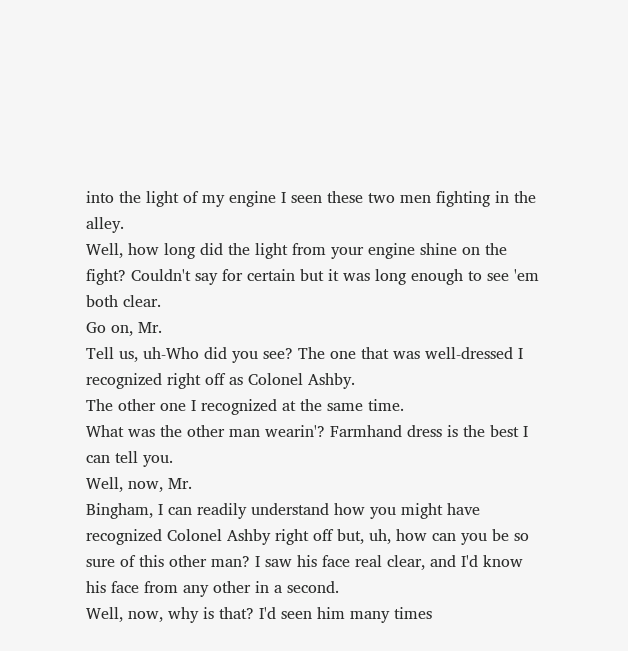into the light of my engine I seen these two men fighting in the alley.
Well, how long did the light from your engine shine on the fight? Couldn't say for certain but it was long enough to see 'em both clear.
Go on, Mr.
Tell us, uh-Who did you see? The one that was well-dressed I recognized right off as Colonel Ashby.
The other one I recognized at the same time.
What was the other man wearin'? Farmhand dress is the best I can tell you.
Well, now, Mr.
Bingham, I can readily understand how you might have recognized Colonel Ashby right off but, uh, how can you be so sure of this other man? I saw his face real clear, and I'd know his face from any other in a second.
Well, now, why is that? I'd seen him many times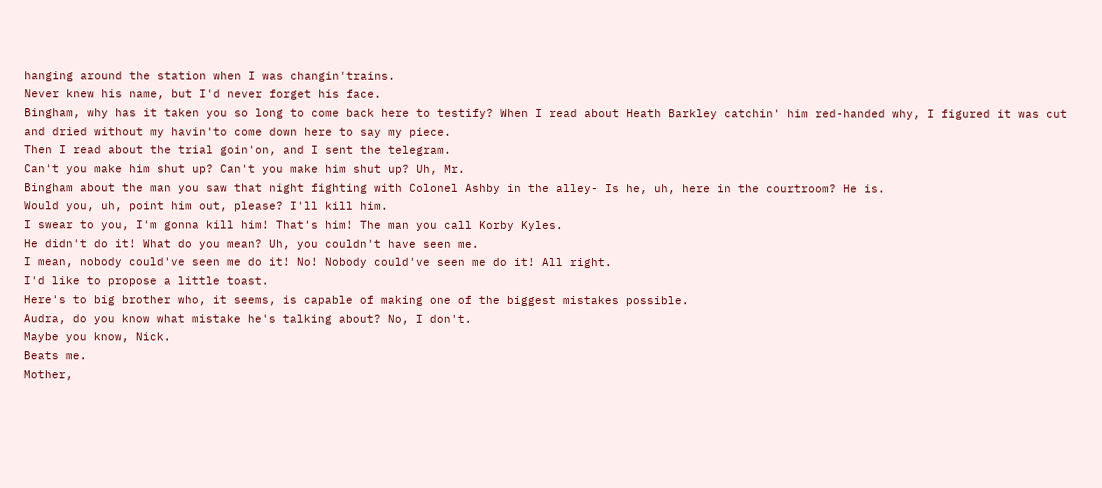hanging around the station when I was changin'trains.
Never knew his name, but I'd never forget his face.
Bingham, why has it taken you so long to come back here to testify? When I read about Heath Barkley catchin' him red-handed why, I figured it was cut and dried without my havin'to come down here to say my piece.
Then I read about the trial goin'on, and I sent the telegram.
Can't you make him shut up? Can't you make him shut up? Uh, Mr.
Bingham about the man you saw that night fighting with Colonel Ashby in the alley- Is he, uh, here in the courtroom? He is.
Would you, uh, point him out, please? I'll kill him.
I swear to you, I'm gonna kill him! That's him! The man you call Korby Kyles.
He didn't do it! What do you mean? Uh, you couldn't have seen me.
I mean, nobody could've seen me do it! No! Nobody could've seen me do it! All right.
I'd like to propose a little toast.
Here's to big brother who, it seems, is capable of making one of the biggest mistakes possible.
Audra, do you know what mistake he's talking about? No, I don't.
Maybe you know, Nick.
Beats me.
Mother,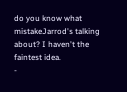do you know what mistakeJarrod's talking about? I haven't the faintest idea.
-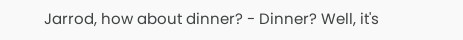Jarrod, how about dinner? - Dinner? Well, it's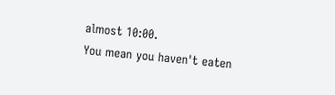almost 10:00.
You mean you haven't eaten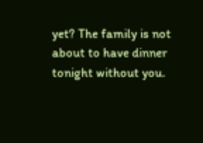yet? The family is not about to have dinner tonight without you.